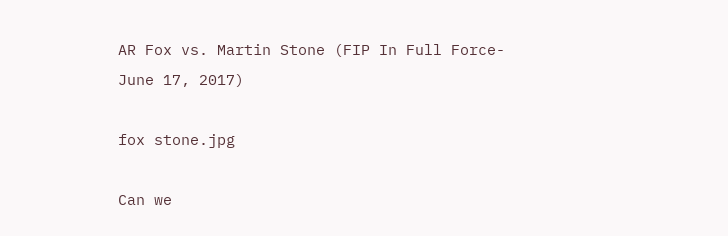AR Fox vs. Martin Stone (FIP In Full Force- June 17, 2017)

fox stone.jpg

Can we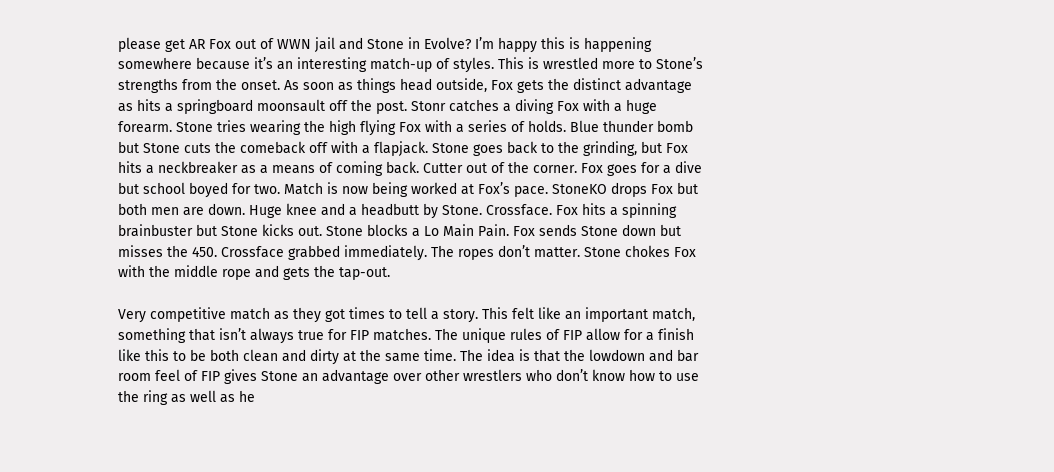please get AR Fox out of WWN jail and Stone in Evolve? I’m happy this is happening somewhere because it’s an interesting match-up of styles. This is wrestled more to Stone’s strengths from the onset. As soon as things head outside, Fox gets the distinct advantage as hits a springboard moonsault off the post. Stonr catches a diving Fox with a huge forearm. Stone tries wearing the high flying Fox with a series of holds. Blue thunder bomb but Stone cuts the comeback off with a flapjack. Stone goes back to the grinding, but Fox hits a neckbreaker as a means of coming back. Cutter out of the corner. Fox goes for a dive but school boyed for two. Match is now being worked at Fox’s pace. StoneKO drops Fox but both men are down. Huge knee and a headbutt by Stone. Crossface. Fox hits a spinning brainbuster but Stone kicks out. Stone blocks a Lo Main Pain. Fox sends Stone down but misses the 450. Crossface grabbed immediately. The ropes don’t matter. Stone chokes Fox with the middle rope and gets the tap-out.

Very competitive match as they got times to tell a story. This felt like an important match, something that isn’t always true for FIP matches. The unique rules of FIP allow for a finish like this to be both clean and dirty at the same time. The idea is that the lowdown and bar room feel of FIP gives Stone an advantage over other wrestlers who don’t know how to use the ring as well as he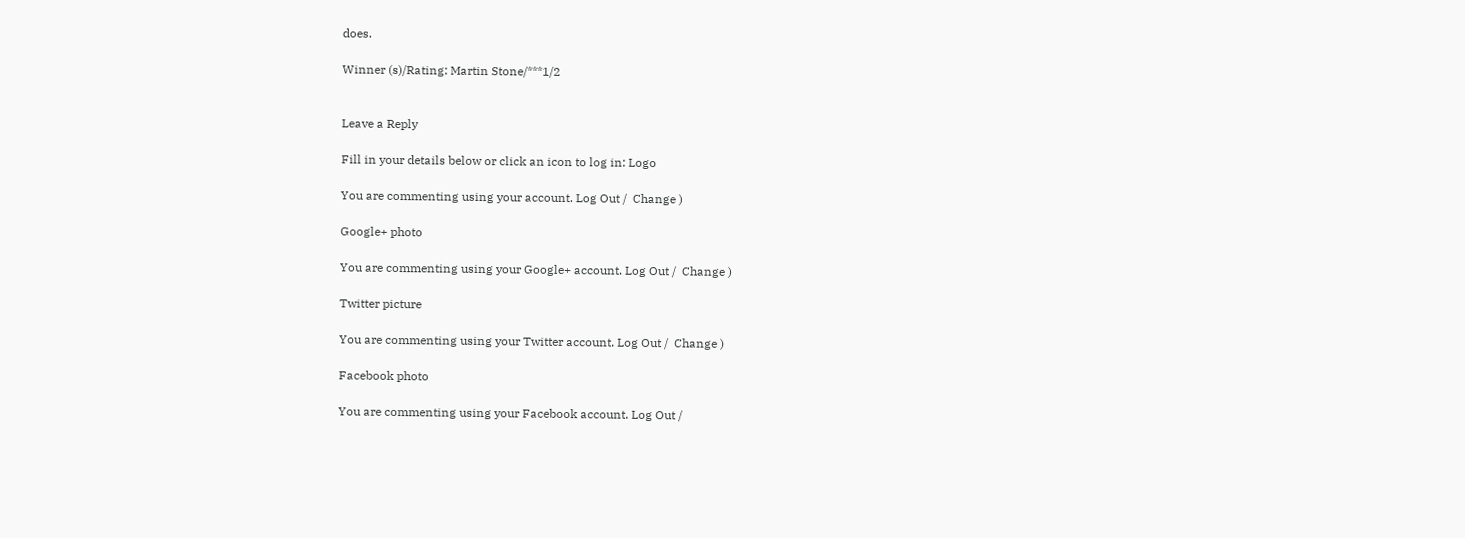does.

Winner (s)/Rating: Martin Stone/***1/2


Leave a Reply

Fill in your details below or click an icon to log in: Logo

You are commenting using your account. Log Out /  Change )

Google+ photo

You are commenting using your Google+ account. Log Out /  Change )

Twitter picture

You are commenting using your Twitter account. Log Out /  Change )

Facebook photo

You are commenting using your Facebook account. Log Out /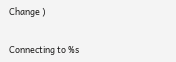Change )


Connecting to %s